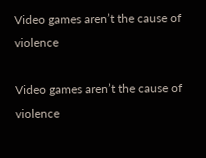Video games aren’t the cause of violence

Video games aren’t the cause of violence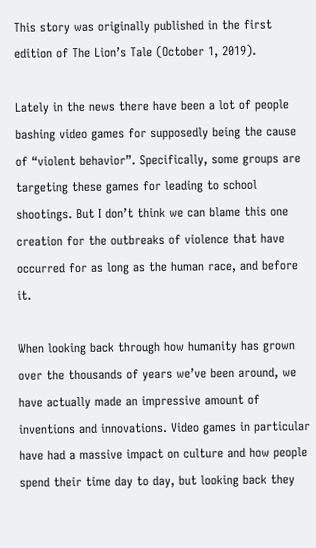This story was originally published in the first edition of The Lion’s Tale (October 1, 2019).

Lately in the news there have been a lot of people bashing video games for supposedly being the cause of “violent behavior”. Specifically, some groups are targeting these games for leading to school shootings. But I don’t think we can blame this one creation for the outbreaks of violence that have occurred for as long as the human race, and before it.

When looking back through how humanity has grown over the thousands of years we’ve been around, we have actually made an impressive amount of inventions and innovations. Video games in particular have had a massive impact on culture and how people spend their time day to day, but looking back they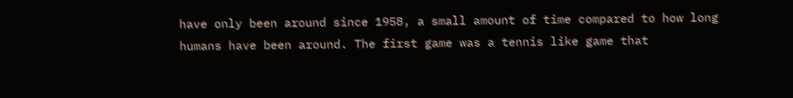have only been around since 1958, a small amount of time compared to how long humans have been around. The first game was a tennis like game that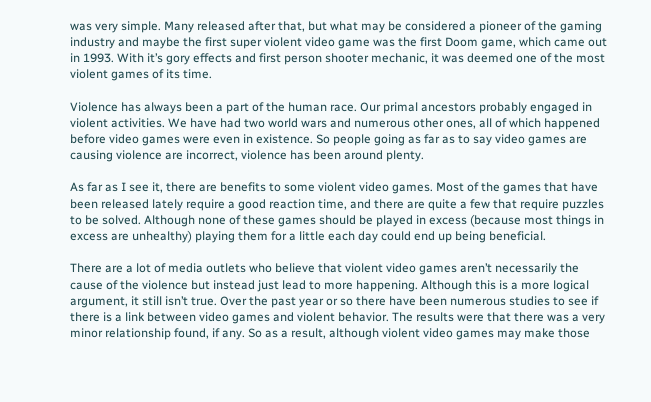was very simple. Many released after that, but what may be considered a pioneer of the gaming industry and maybe the first super violent video game was the first Doom game, which came out in 1993. With it’s gory effects and first person shooter mechanic, it was deemed one of the most violent games of its time.

Violence has always been a part of the human race. Our primal ancestors probably engaged in violent activities. We have had two world wars and numerous other ones, all of which happened before video games were even in existence. So people going as far as to say video games are causing violence are incorrect, violence has been around plenty.

As far as I see it, there are benefits to some violent video games. Most of the games that have been released lately require a good reaction time, and there are quite a few that require puzzles to be solved. Although none of these games should be played in excess (because most things in excess are unhealthy) playing them for a little each day could end up being beneficial.

There are a lot of media outlets who believe that violent video games aren’t necessarily the cause of the violence but instead just lead to more happening. Although this is a more logical argument, it still isn’t true. Over the past year or so there have been numerous studies to see if there is a link between video games and violent behavior. The results were that there was a very minor relationship found, if any. So as a result, although violent video games may make those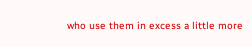who use them in excess a little more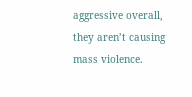aggressive overall, they aren’t causing mass violence.